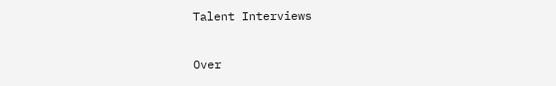Talent Interviews

Over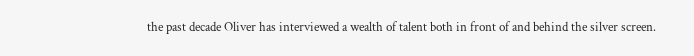the past decade Oliver has interviewed a wealth of talent both in front of and behind the silver screen.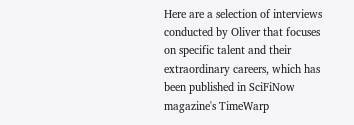Here are a selection of interviews conducted by Oliver that focuses on specific talent and their extraordinary careers, which has been published in SciFiNow magazine's TimeWarp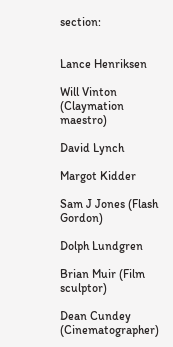section:


Lance Henriksen

Will Vinton (Claymation maestro)

David Lynch

Margot Kidder

Sam J Jones (Flash Gordon)

Dolph Lundgren

Brian Muir (Film sculptor)

Dean Cundey (Cinematographer)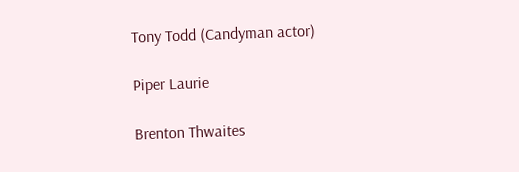Tony Todd (Candyman actor)

Piper Laurie

Brenton Thwaites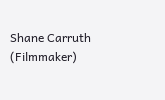Shane Carruth (Filmmaker)